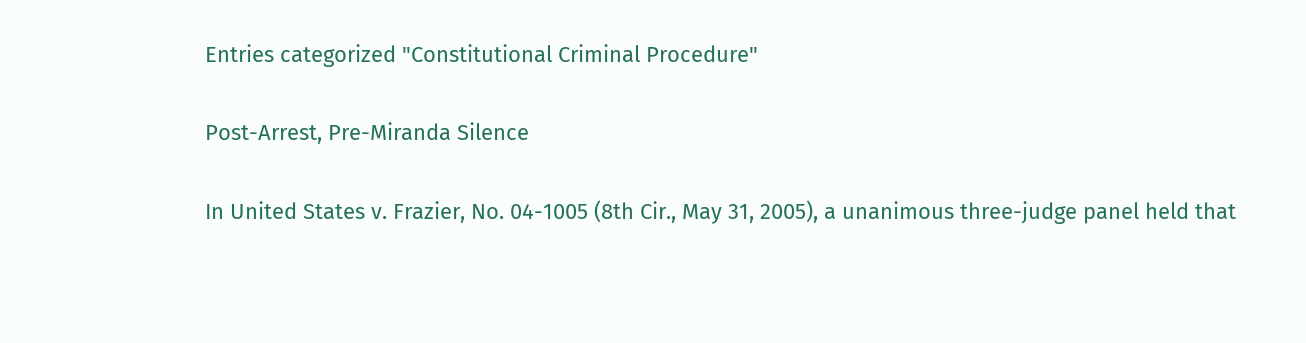Entries categorized "Constitutional Criminal Procedure"

Post-Arrest, Pre-Miranda Silence

In United States v. Frazier, No. 04-1005 (8th Cir., May 31, 2005), a unanimous three-judge panel held that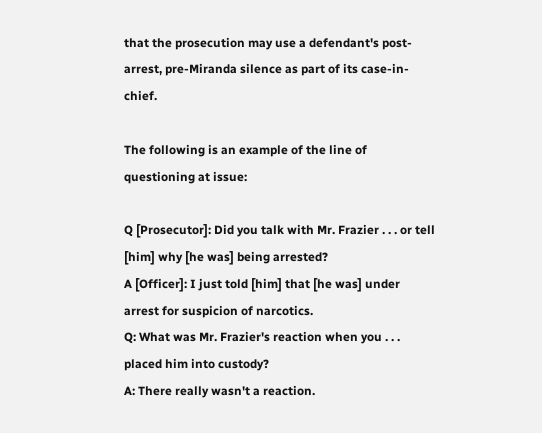that the prosecution may use a defendant's post-arrest, pre-Miranda silence as part of its case-in-chief.

The following is an example of the line of questioning at issue:

Q [Prosecutor]: Did you talk with Mr. Frazier . . . or tell [him] why [he was] being arrested?
A [Officer]: I just told [him] that [he was] under arrest for suspicion of narcotics.
Q: What was Mr. Frazier's reaction when you . . . placed him into custody?
A: There really wasn't a reaction.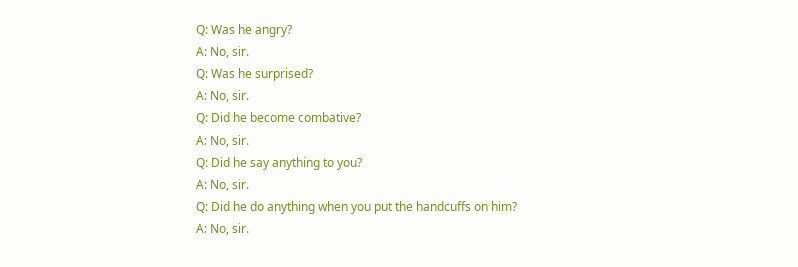Q: Was he angry?
A: No, sir.
Q: Was he surprised?
A: No, sir.
Q: Did he become combative?
A: No, sir.
Q: Did he say anything to you?
A: No, sir.
Q: Did he do anything when you put the handcuffs on him?
A: No, sir.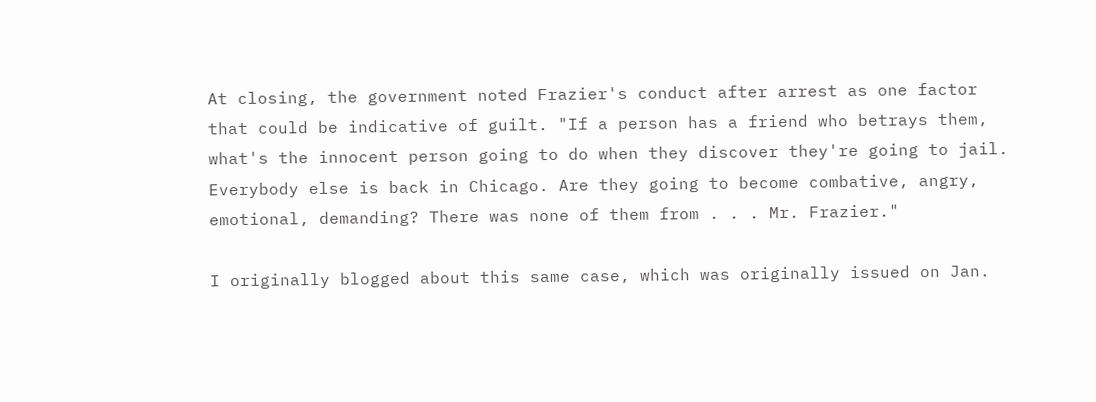At closing, the government noted Frazier's conduct after arrest as one factor that could be indicative of guilt. "If a person has a friend who betrays them, what's the innocent person going to do when they discover they're going to jail. Everybody else is back in Chicago. Are they going to become combative, angry, emotional, demanding? There was none of them from . . . Mr. Frazier."

I originally blogged about this same case, which was originally issued on Jan.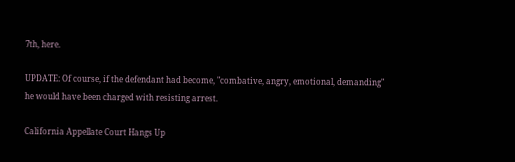7th, here.

UPDATE: Of course, if the defendant had become, "combative, angry, emotional, demanding" he would have been charged with resisting arrest.

California Appellate Court Hangs Up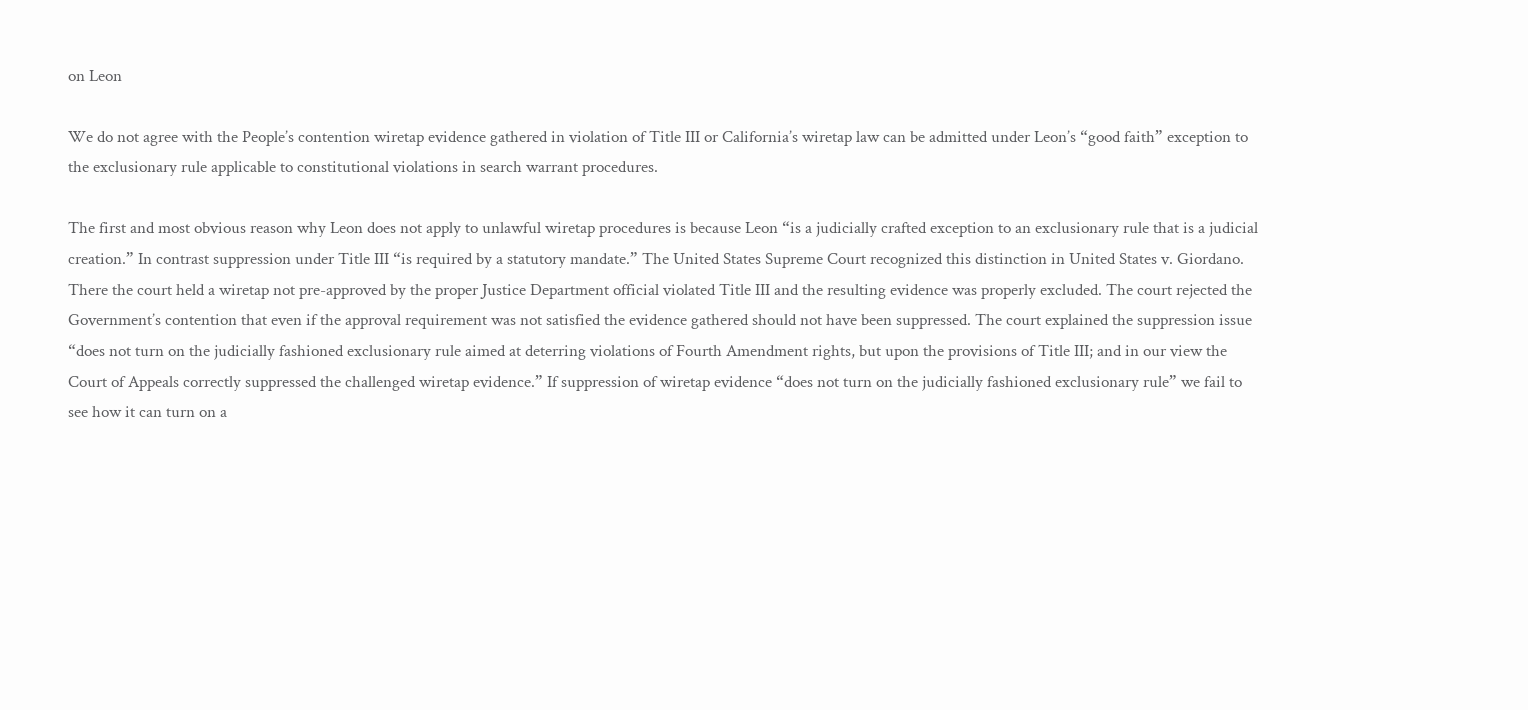on Leon

We do not agree with the People’s contention wiretap evidence gathered in violation of Title III or California’s wiretap law can be admitted under Leon’s “good faith” exception to the exclusionary rule applicable to constitutional violations in search warrant procedures.

The first and most obvious reason why Leon does not apply to unlawful wiretap procedures is because Leon “is a judicially crafted exception to an exclusionary rule that is a judicial creation.” In contrast suppression under Title III “is required by a statutory mandate.” The United States Supreme Court recognized this distinction in United States v. Giordano. There the court held a wiretap not pre-approved by the proper Justice Department official violated Title III and the resulting evidence was properly excluded. The court rejected the Government’s contention that even if the approval requirement was not satisfied the evidence gathered should not have been suppressed. The court explained the suppression issue “does not turn on the judicially fashioned exclusionary rule aimed at deterring violations of Fourth Amendment rights, but upon the provisions of Title III; and in our view the Court of Appeals correctly suppressed the challenged wiretap evidence.” If suppression of wiretap evidence “does not turn on the judicially fashioned exclusionary rule” we fail to see how it can turn on a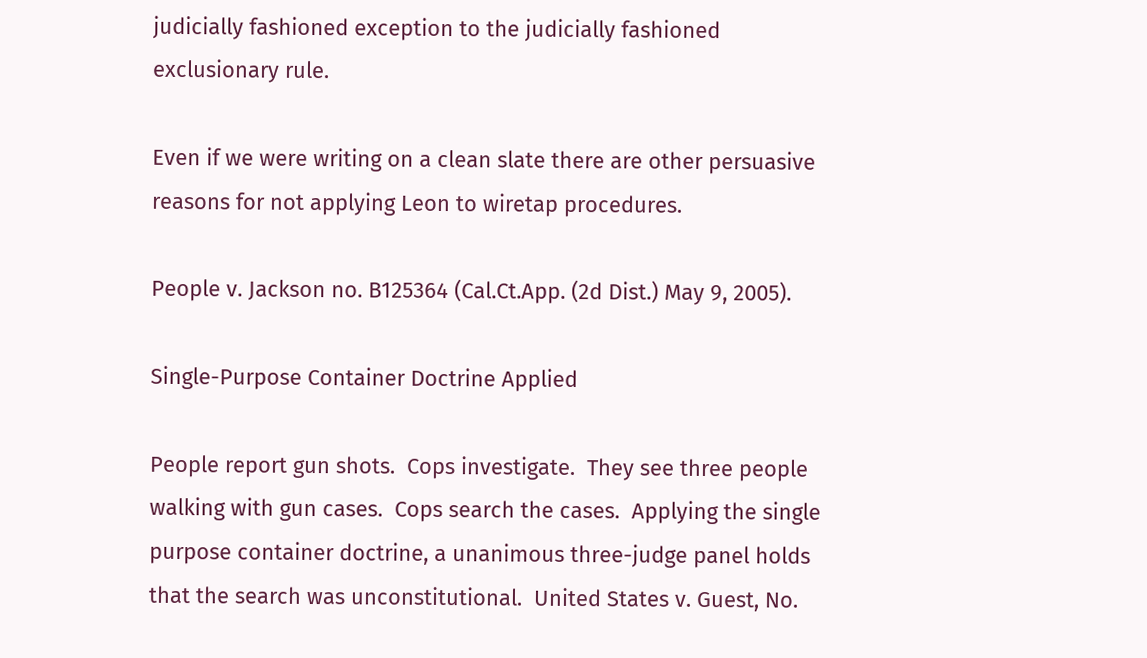judicially fashioned exception to the judicially fashioned exclusionary rule.

Even if we were writing on a clean slate there are other persuasive reasons for not applying Leon to wiretap procedures.

People v. Jackson no. B125364 (Cal.Ct.App. (2d Dist.) May 9, 2005).

Single-Purpose Container Doctrine Applied

People report gun shots.  Cops investigate.  They see three people walking with gun cases.  Cops search the cases.  Applying the single purpose container doctrine, a unanimous three-judge panel holds that the search was unconstitutional.  United States v. Guest, No.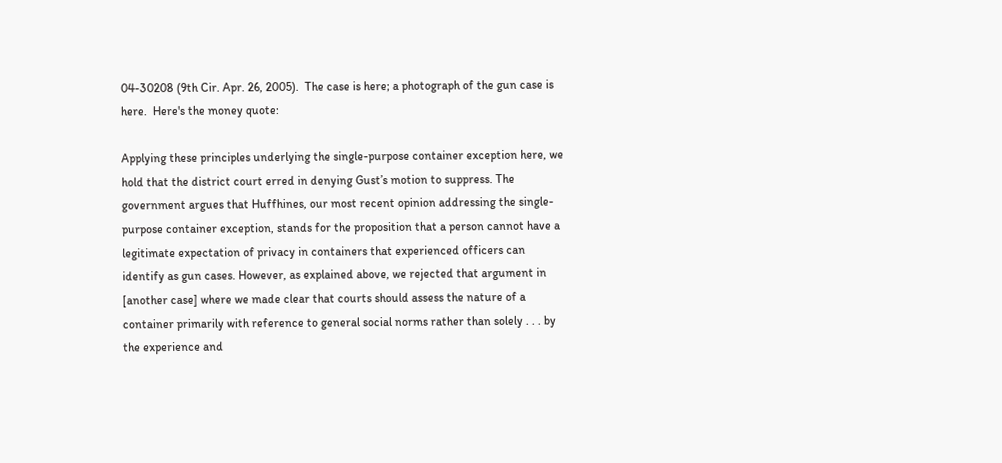04-30208 (9th Cir. Apr. 26, 2005).  The case is here; a photograph of the gun case is here.  Here's the money quote:

Applying these principles underlying the single-purpose container exception here, we hold that the district court erred in denying Gust’s motion to suppress. The government argues that Huffhines, our most recent opinion addressing the single-purpose container exception, stands for the proposition that a person cannot have a legitimate expectation of privacy in containers that experienced officers can identify as gun cases. However, as explained above, we rejected that argument in [another case] where we made clear that courts should assess the nature of a container primarily with reference to general social norms rather than solely . . . by the experience and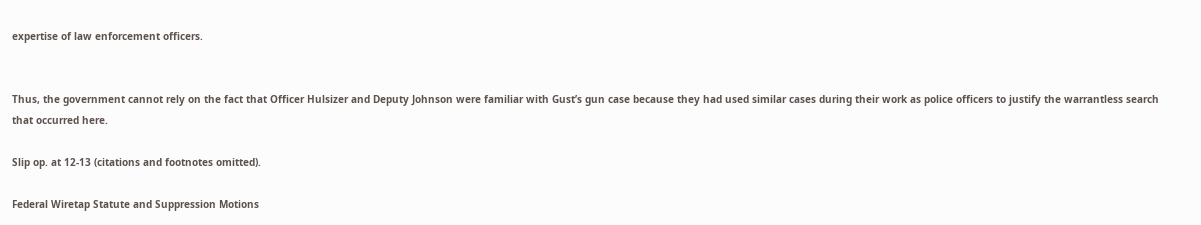expertise of law enforcement officers.


Thus, the government cannot rely on the fact that Officer Hulsizer and Deputy Johnson were familiar with Gust’s gun case because they had used similar cases during their work as police officers to justify the warrantless search that occurred here.

Slip op. at 12-13 (citations and footnotes omitted).

Federal Wiretap Statute and Suppression Motions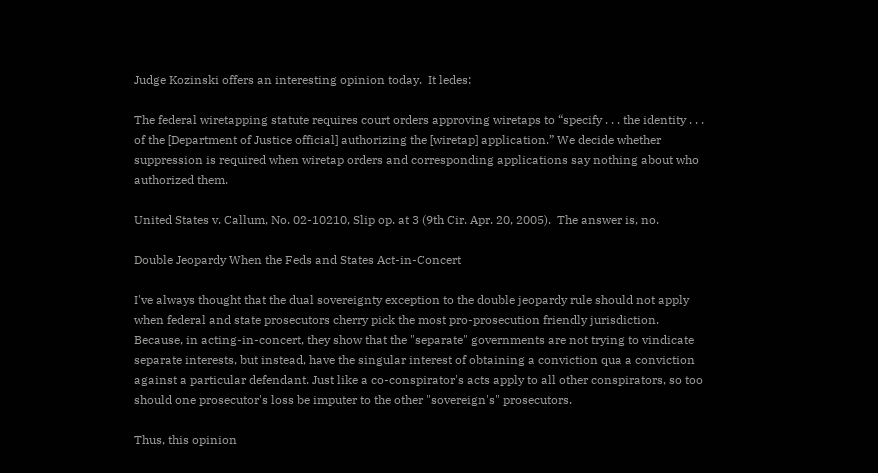Judge Kozinski offers an interesting opinion today.  It ledes:

The federal wiretapping statute requires court orders approving wiretaps to “specify . . . the identity . . . of the [Department of Justice official] authorizing the [wiretap] application.” We decide whether suppression is required when wiretap orders and corresponding applications say nothing about who authorized them.

United States v. Callum, No. 02-10210, Slip op. at 3 (9th Cir. Apr. 20, 2005).  The answer is, no.

Double Jeopardy When the Feds and States Act-in-Concert

I've always thought that the dual sovereignty exception to the double jeopardy rule should not apply when federal and state prosecutors cherry pick the most pro-prosecution friendly jurisdiction.  Because, in acting-in-concert, they show that the "separate" governments are not trying to vindicate separate interests, but instead, have the singular interest of obtaining a conviction qua a conviction against a particular defendant. Just like a co-conspirator's acts apply to all other conspirators, so too should one prosecutor's loss be imputer to the other "sovereign's" prosecutors.

Thus, this opinion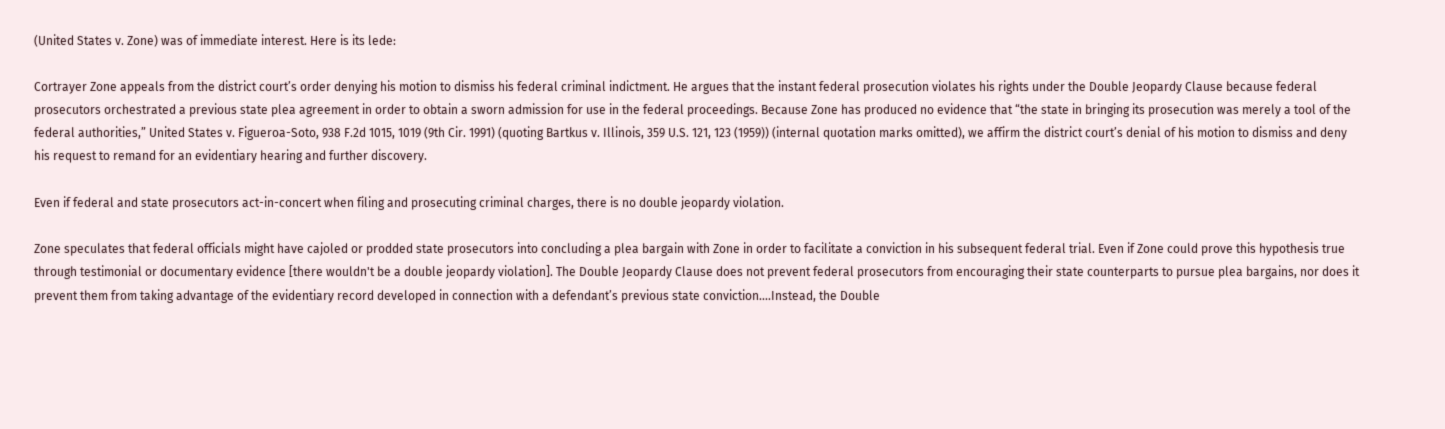(United States v. Zone) was of immediate interest. Here is its lede:

Cortrayer Zone appeals from the district court’s order denying his motion to dismiss his federal criminal indictment. He argues that the instant federal prosecution violates his rights under the Double Jeopardy Clause because federal prosecutors orchestrated a previous state plea agreement in order to obtain a sworn admission for use in the federal proceedings. Because Zone has produced no evidence that “the state in bringing its prosecution was merely a tool of the federal authorities,” United States v. Figueroa-Soto, 938 F.2d 1015, 1019 (9th Cir. 1991) (quoting Bartkus v. Illinois, 359 U.S. 121, 123 (1959)) (internal quotation marks omitted), we affirm the district court’s denial of his motion to dismiss and deny his request to remand for an evidentiary hearing and further discovery.

Even if federal and state prosecutors act-in-concert when filing and prosecuting criminal charges, there is no double jeopardy violation.

Zone speculates that federal officials might have cajoled or prodded state prosecutors into concluding a plea bargain with Zone in order to facilitate a conviction in his subsequent federal trial. Even if Zone could prove this hypothesis true through testimonial or documentary evidence [there wouldn't be a double jeopardy violation]. The Double Jeopardy Clause does not prevent federal prosecutors from encouraging their state counterparts to pursue plea bargains, nor does it prevent them from taking advantage of the evidentiary record developed in connection with a defendant’s previous state conviction....Instead, the Double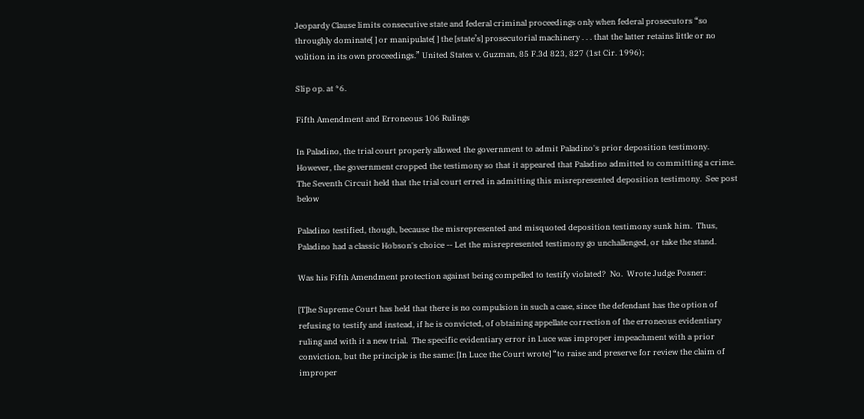Jeopardy Clause limits consecutive state and federal criminal proceedings only when federal prosecutors “so throughly dominate[ ] or manipulate[ ] the [state’s] prosecutorial machinery . . . that the latter retains little or no volition in its own proceedings.” United States v. Guzman, 85 F.3d 823, 827 (1st Cir. 1996);

Slip op. at *6.

Fifth Amendment and Erroneous 106 Rulings

In Paladino, the trial court properly allowed the government to admit Paladino's prior deposition testimony.  However, the government cropped the testimony so that it appeared that Paladino admitted to committing a crime.  The Seventh Circuit held that the trial court erred in admitting this misrepresented deposition testimony.  See post below

Paladino testified, though, because the misrepresented and misquoted deposition testimony sunk him.  Thus, Paladino had a classic Hobson's choice -- Let the misrepresented testimony go unchallenged, or take the stand.

Was his Fifth Amendment protection against being compelled to testify violated?  No.  Wrote Judge Posner:

[T]he Supreme Court has held that there is no compulsion in such a case, since the defendant has the option of refusing to testify and instead, if he is convicted, of obtaining appellate correction of the erroneous evidentiary ruling and with it a new trial.  The specific evidentiary error in Luce was improper impeachment with a prior conviction, but the principle is the same: [In Luce the Court wrote] “to raise and preserve for review the claim of improper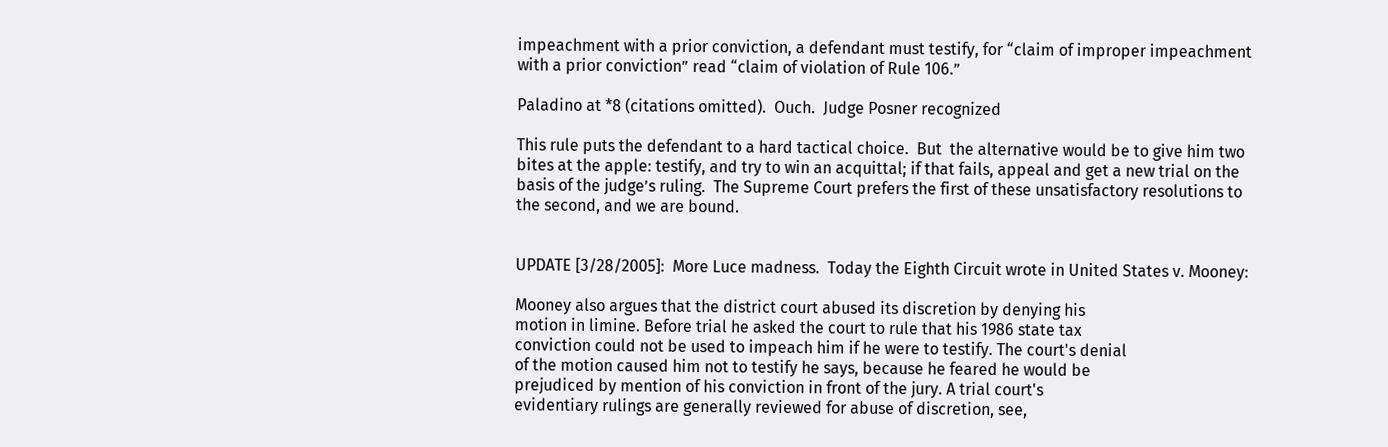impeachment with a prior conviction, a defendant must testify, for “claim of improper impeachment with a prior conviction” read “claim of violation of Rule 106.”

Paladino at *8 (citations omitted).  Ouch.  Judge Posner recognized

This rule puts the defendant to a hard tactical choice.  But  the alternative would be to give him two bites at the apple: testify, and try to win an acquittal; if that fails, appeal and get a new trial on the basis of the judge’s ruling.  The Supreme Court prefers the first of these unsatisfactory resolutions to the second, and we are bound.


UPDATE [3/28/2005]:  More Luce madness.  Today the Eighth Circuit wrote in United States v. Mooney:

Mooney also argues that the district court abused its discretion by denying his
motion in limine. Before trial he asked the court to rule that his 1986 state tax
conviction could not be used to impeach him if he were to testify. The court's denial
of the motion caused him not to testify he says, because he feared he would be
prejudiced by mention of his conviction in front of the jury. A trial court's
evidentiary rulings are generally reviewed for abuse of discretion, see,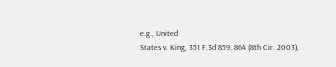e.g., United
States v. King, 351 F.3d 859, 864 (8th Cir. 2003),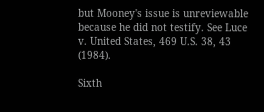but Mooney's issue is unreviewable
because he did not testify. See Luce v. United States, 469 U.S. 38, 43 (1984).

Sixth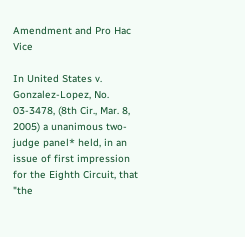Amendment and Pro Hac Vice

In United States v. Gonzalez-Lopez, No. 03-3478, (8th Cir., Mar. 8, 2005) a unanimous two-judge panel* held, in an issue of first impression for the Eighth Circuit, that "the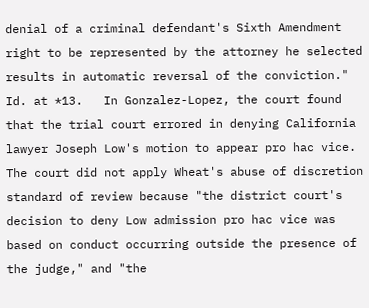denial of a criminal defendant's Sixth Amendment right to be represented by the attorney he selected results in automatic reversal of the conviction."  Id. at *13.   In Gonzalez-Lopez, the court found that the trial court errored in denying California lawyer Joseph Low's motion to appear pro hac vice.  The court did not apply Wheat's abuse of discretion standard of review because "the district court's decision to deny Low admission pro hac vice was based on conduct occurring outside the presence of the judge," and "the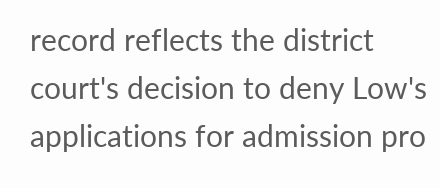record reflects the district court's decision to deny Low's applications for admission pro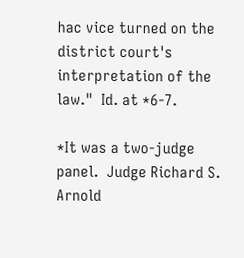hac vice turned on the district court's interpretation of the law."  Id. at *6-7.

*It was a two-judge panel.  Judge Richard S. Arnold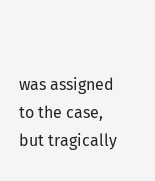was assigned to the case, but tragically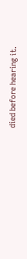died before hearing it.